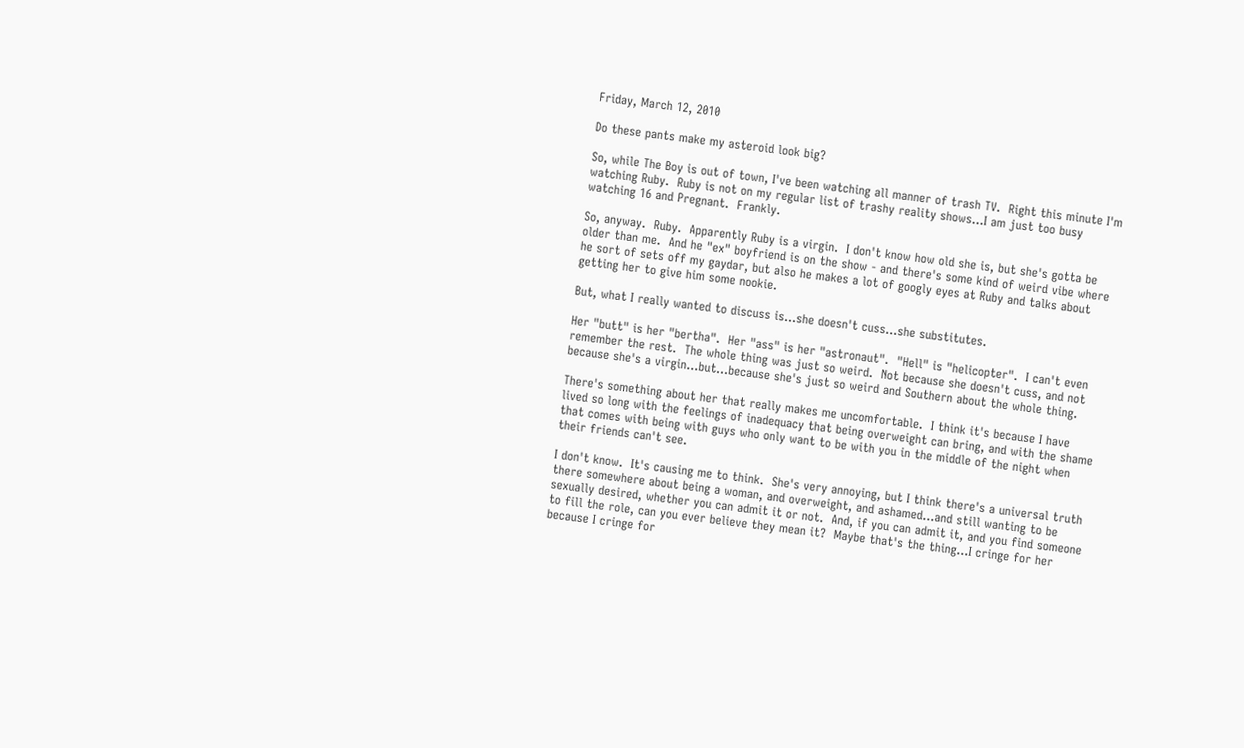Friday, March 12, 2010

Do these pants make my asteroid look big?

So, while The Boy is out of town, I've been watching all manner of trash TV.  Right this minute I'm watching Ruby.  Ruby is not on my regular list of trashy reality shows...I am just too busy watching 16 and Pregnant.  Frankly.

So, anyway.  Ruby.  Apparently Ruby is a virgin.  I don't know how old she is, but she's gotta be older than me.  And he "ex" boyfriend is on the show - and there's some kind of weird vibe where he sort of sets off my gaydar, but also he makes a lot of googly eyes at Ruby and talks about getting her to give him some nookie.

But, what I really wanted to discuss is...she doesn't cuss...she substitutes.

Her "butt" is her "bertha".  Her "ass" is her "astronaut".  "Hell" is "helicopter".  I can't even remember the rest.  The whole thing was just so weird.  Not because she doesn't cuss, and not because she's a virgin...but...because she's just so weird and Southern about the whole thing.

There's something about her that really makes me uncomfortable.  I think it's because I have lived so long with the feelings of inadequacy that being overweight can bring, and with the shame that comes with being with guys who only want to be with you in the middle of the night when their friends can't see.

I don't know.  It's causing me to think.  She's very annoying, but I think there's a universal truth there somewhere about being a woman, and overweight, and ashamed...and still wanting to be sexually desired, whether you can admit it or not.  And, if you can admit it, and you find someone to fill the role, can you ever believe they mean it?  Maybe that's the thing...I cringe for her because I cringe for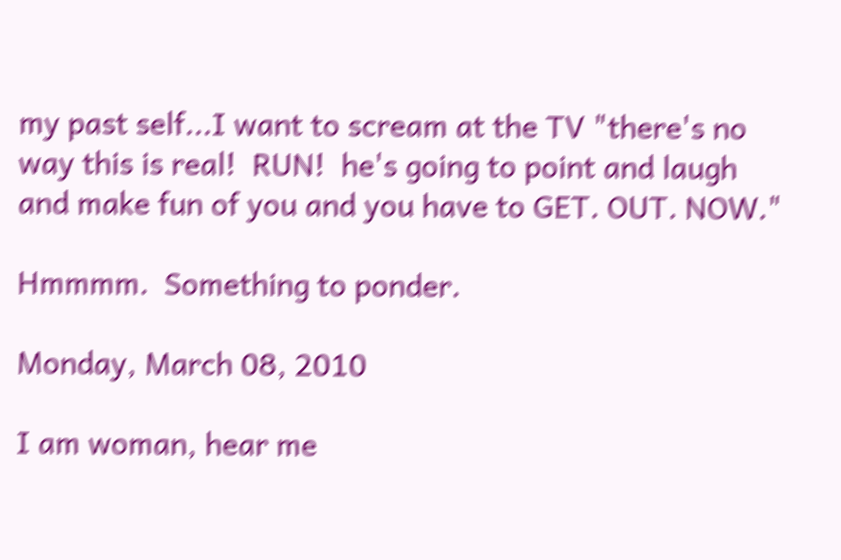my past self...I want to scream at the TV "there's no way this is real!  RUN!  he's going to point and laugh and make fun of you and you have to GET. OUT. NOW."

Hmmmm.  Something to ponder.

Monday, March 08, 2010

I am woman, hear me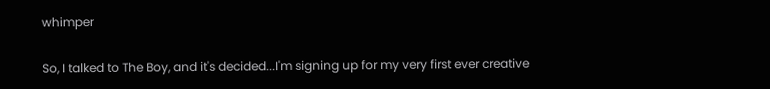whimper

So, I talked to The Boy, and it's decided...I'm signing up for my very first ever creative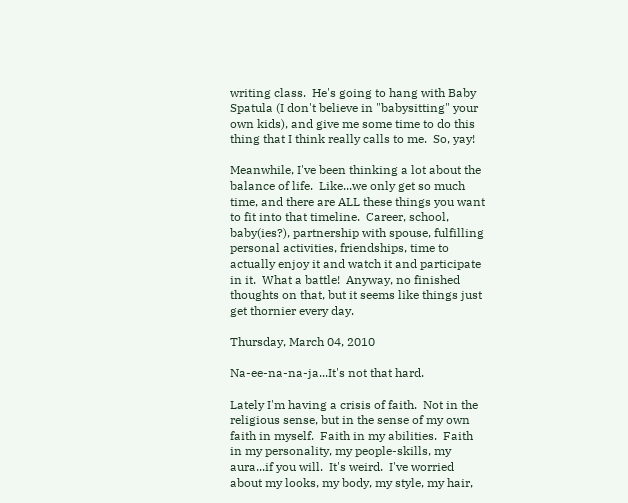writing class.  He's going to hang with Baby Spatula (I don't believe in "babysitting" your own kids), and give me some time to do this thing that I think really calls to me.  So, yay!

Meanwhile, I've been thinking a lot about the balance of life.  Like...we only get so much time, and there are ALL these things you want to fit into that timeline.  Career, school, baby(ies?), partnership with spouse, fulfilling personal activities, friendships, time to actually enjoy it and watch it and participate in it.  What a battle!  Anyway, no finished thoughts on that, but it seems like things just get thornier every day.

Thursday, March 04, 2010

Na-ee-na-na-ja...It's not that hard.

Lately I'm having a crisis of faith.  Not in the religious sense, but in the sense of my own faith in myself.  Faith in my abilities.  Faith in my personality, my people-skills, my aura...if you will.  It's weird.  I've worried about my looks, my body, my style, my hair,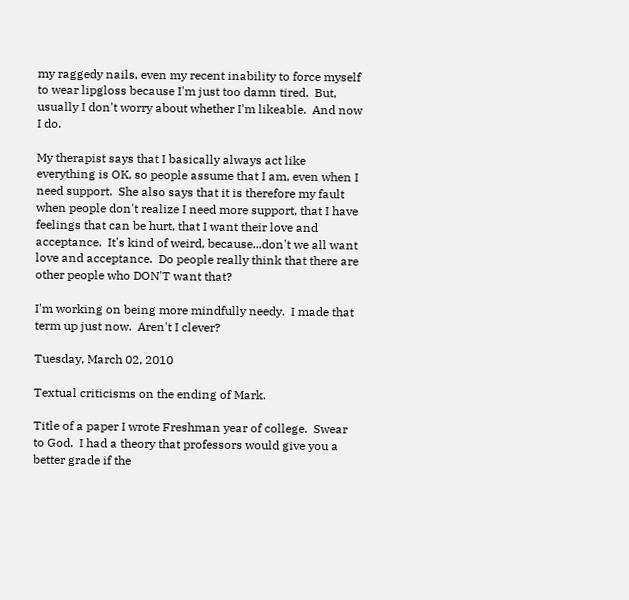my raggedy nails, even my recent inability to force myself to wear lipgloss because I'm just too damn tired.  But, usually I don't worry about whether I'm likeable.  And now I do.

My therapist says that I basically always act like everything is OK, so people assume that I am, even when I need support.  She also says that it is therefore my fault when people don't realize I need more support, that I have feelings that can be hurt, that I want their love and acceptance.  It's kind of weird, because...don't we all want love and acceptance.  Do people really think that there are other people who DON'T want that?

I'm working on being more mindfully needy.  I made that term up just now.  Aren't I clever?

Tuesday, March 02, 2010

Textual criticisms on the ending of Mark.

Title of a paper I wrote Freshman year of college.  Swear to God.  I had a theory that professors would give you a better grade if the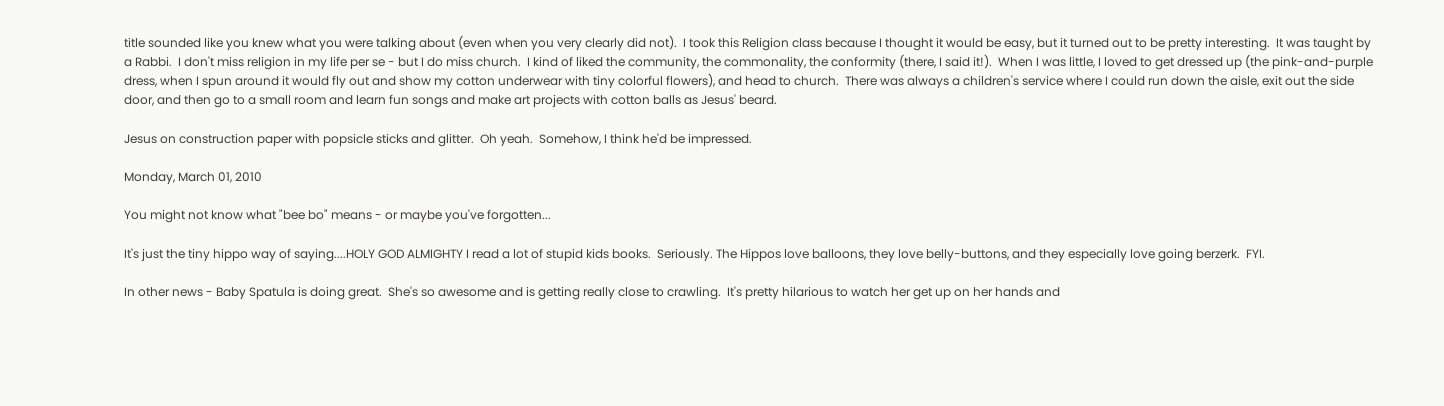title sounded like you knew what you were talking about (even when you very clearly did not).  I took this Religion class because I thought it would be easy, but it turned out to be pretty interesting.  It was taught by a Rabbi.  I don't miss religion in my life per se - but I do miss church.  I kind of liked the community, the commonality, the conformity (there, I said it!).  When I was little, I loved to get dressed up (the pink-and-purple dress, when I spun around it would fly out and show my cotton underwear with tiny colorful flowers), and head to church.  There was always a children's service where I could run down the aisle, exit out the side door, and then go to a small room and learn fun songs and make art projects with cotton balls as Jesus' beard.

Jesus on construction paper with popsicle sticks and glitter.  Oh yeah.  Somehow, I think he'd be impressed.

Monday, March 01, 2010

You might not know what "bee bo" means - or maybe you've forgotten...

It's just the tiny hippo way of saying....HOLY GOD ALMIGHTY I read a lot of stupid kids books.  Seriously. The Hippos love balloons, they love belly-buttons, and they especially love going berzerk.  FYI.

In other news - Baby Spatula is doing great.  She's so awesome and is getting really close to crawling.  It's pretty hilarious to watch her get up on her hands and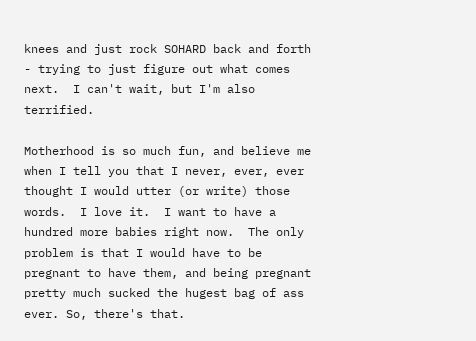knees and just rock SOHARD back and forth - trying to just figure out what comes next.  I can't wait, but I'm also terrified.

Motherhood is so much fun, and believe me when I tell you that I never, ever, ever thought I would utter (or write) those words.  I love it.  I want to have a hundred more babies right now.  The only problem is that I would have to be pregnant to have them, and being pregnant pretty much sucked the hugest bag of ass ever. So, there's that.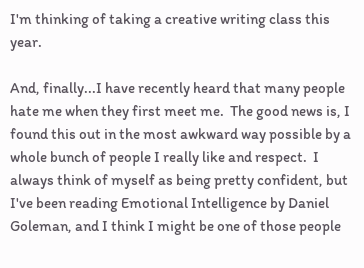I'm thinking of taking a creative writing class this year.

And, finally...I have recently heard that many people hate me when they first meet me.  The good news is, I found this out in the most awkward way possible by a whole bunch of people I really like and respect.  I always think of myself as being pretty confident, but I've been reading Emotional Intelligence by Daniel Goleman, and I think I might be one of those people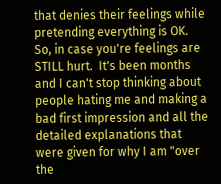that denies their feelings while pretending everything is OK.  So, in case you're feelings are STILL hurt.  It's been months and I can't stop thinking about people hating me and making a bad first impression and all the detailed explanations that were given for why I am "over the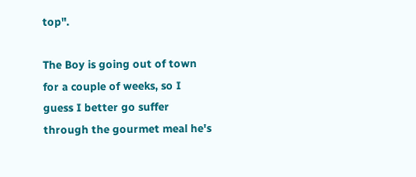top".

The Boy is going out of town for a couple of weeks, so I guess I better go suffer through the gourmet meal he's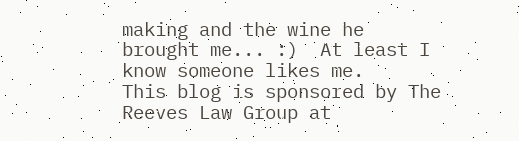making and the wine he brought me... :)  At least I know someone likes me.
This blog is sponsored by The Reeves Law Group at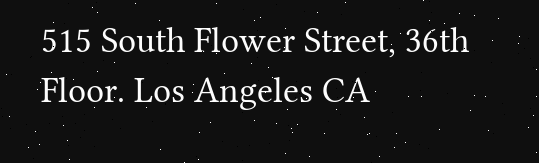515 South Flower Street, 36th Floor. Los Angeles CA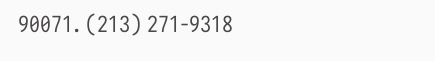90071. (213) 271-9318